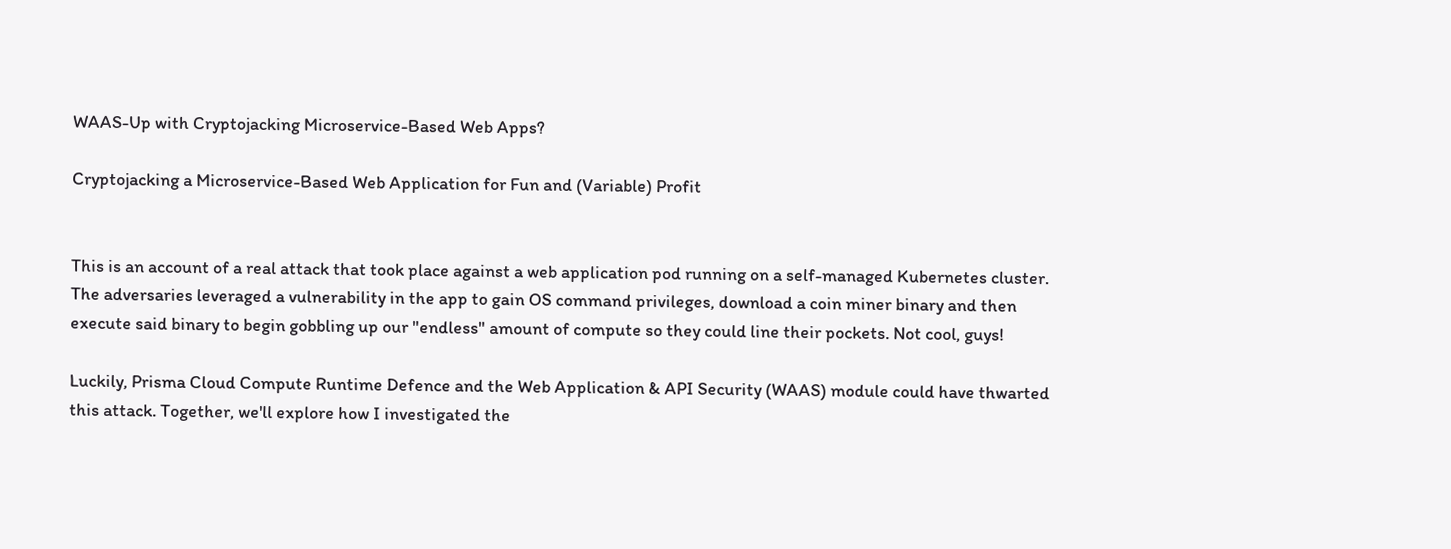WAAS-Up with Cryptojacking Microservice-Based Web Apps?

Cryptojacking a Microservice-Based Web Application for Fun and (Variable) Profit


This is an account of a real attack that took place against a web application pod running on a self-managed Kubernetes cluster. The adversaries leveraged a vulnerability in the app to gain OS command privileges, download a coin miner binary and then execute said binary to begin gobbling up our "endless" amount of compute so they could line their pockets. Not cool, guys!

Luckily, Prisma Cloud Compute Runtime Defence and the Web Application & API Security (WAAS) module could have thwarted this attack. Together, we'll explore how I investigated the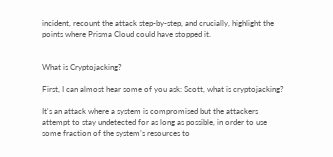incident, recount the attack step-by-step, and crucially, highlight the points where Prisma Cloud could have stopped it.


What is Cryptojacking?

First, I can almost hear some of you ask: Scott, what is cryptojacking?

It's an attack where a system is compromised but the attackers attempt to stay undetected for as long as possible, in order to use some fraction of the system’s resources to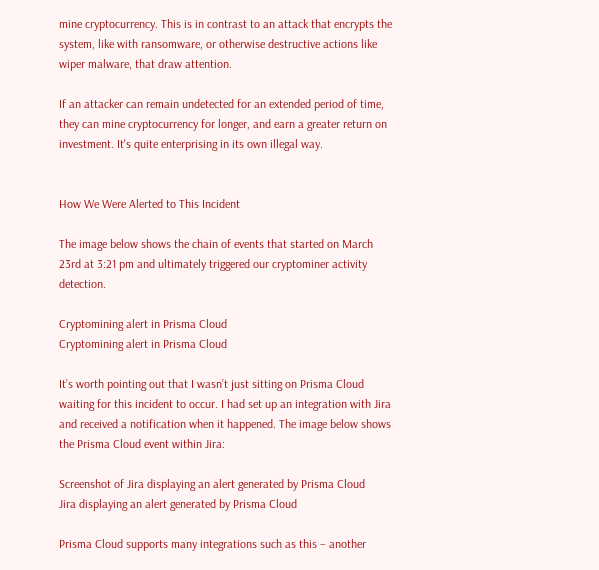mine cryptocurrency. This is in contrast to an attack that encrypts the system, like with ransomware, or otherwise destructive actions like wiper malware, that draw attention.

If an attacker can remain undetected for an extended period of time, they can mine cryptocurrency for longer, and earn a greater return on investment. It's quite enterprising in its own illegal way.


How We Were Alerted to This Incident

The image below shows the chain of events that started on March 23rd at 3:21 pm and ultimately triggered our cryptominer activity detection.

Cryptomining alert in Prisma Cloud
Cryptomining alert in Prisma Cloud

It’s worth pointing out that I wasn’t just sitting on Prisma Cloud waiting for this incident to occur. I had set up an integration with Jira and received a notification when it happened. The image below shows the Prisma Cloud event within Jira:

Screenshot of Jira displaying an alert generated by Prisma Cloud
Jira displaying an alert generated by Prisma Cloud

Prisma Cloud supports many integrations such as this – another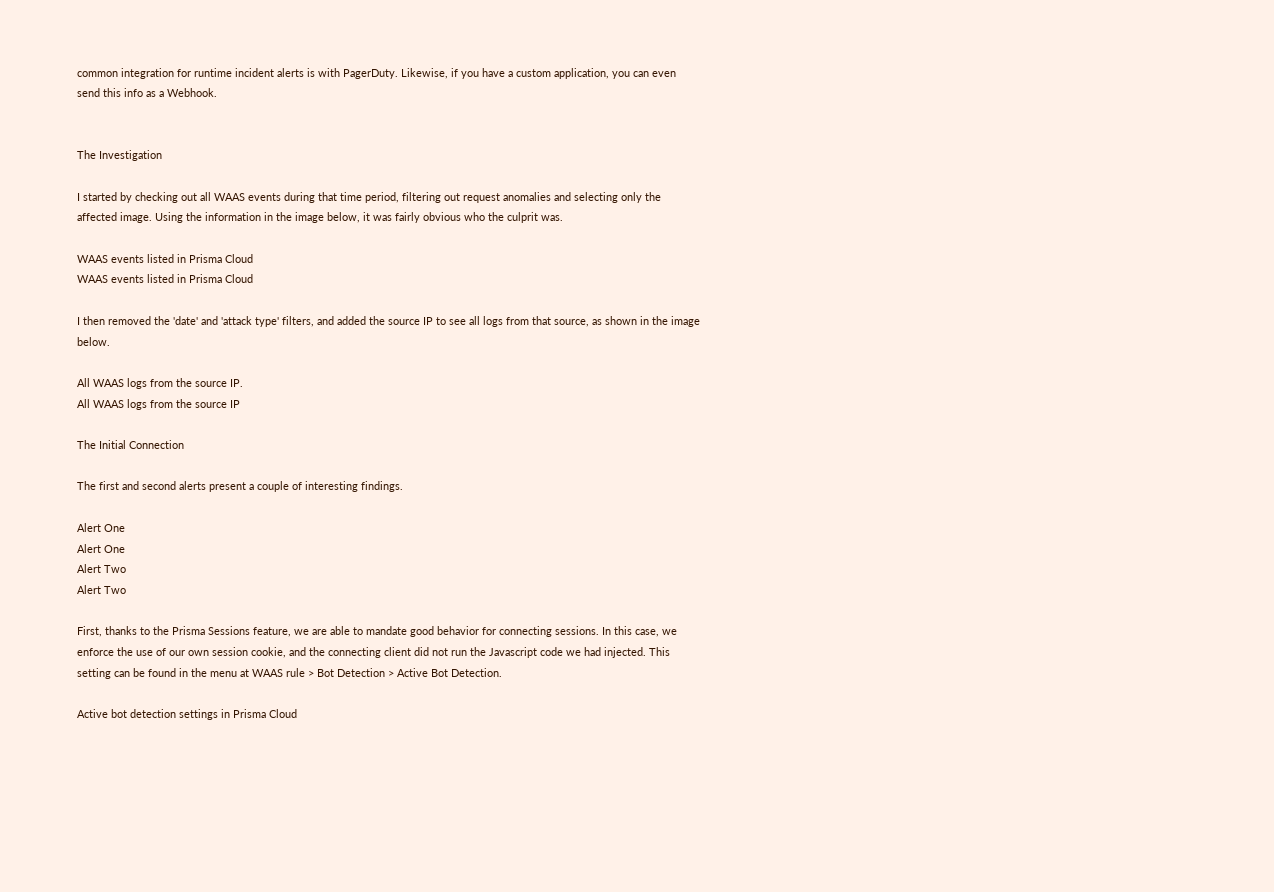common integration for runtime incident alerts is with PagerDuty. Likewise, if you have a custom application, you can even send this info as a Webhook.


The Investigation

I started by checking out all WAAS events during that time period, filtering out request anomalies and selecting only the affected image. Using the information in the image below, it was fairly obvious who the culprit was.

WAAS events listed in Prisma Cloud
WAAS events listed in Prisma Cloud

I then removed the 'date' and 'attack type' filters, and added the source IP to see all logs from that source, as shown in the image below.

All WAAS logs from the source IP.
All WAAS logs from the source IP

The Initial Connection

The first and second alerts present a couple of interesting findings.

Alert One
Alert One
Alert Two
Alert Two

First, thanks to the Prisma Sessions feature, we are able to mandate good behavior for connecting sessions. In this case, we enforce the use of our own session cookie, and the connecting client did not run the Javascript code we had injected. This setting can be found in the menu at WAAS rule > Bot Detection > Active Bot Detection.

Active bot detection settings in Prisma Cloud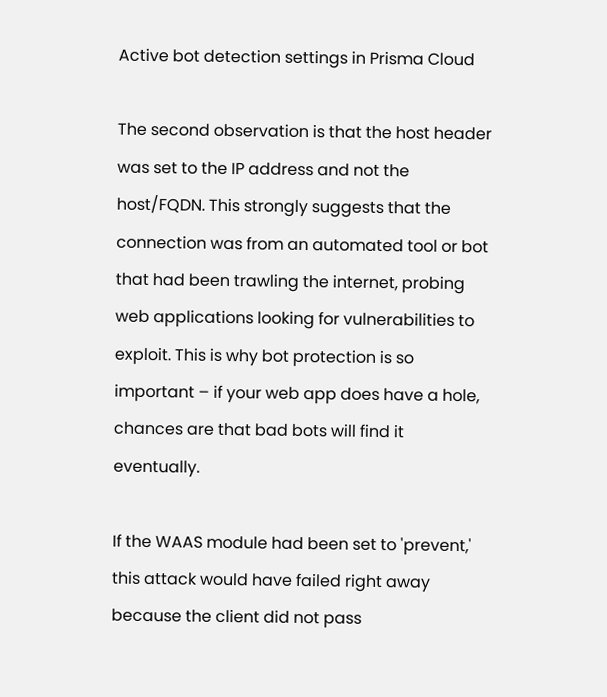Active bot detection settings in Prisma Cloud

The second observation is that the host header was set to the IP address and not the host/FQDN. This strongly suggests that the connection was from an automated tool or bot that had been trawling the internet, probing web applications looking for vulnerabilities to exploit. This is why bot protection is so important – if your web app does have a hole, chances are that bad bots will find it eventually.

If the WAAS module had been set to 'prevent,' this attack would have failed right away because the client did not pass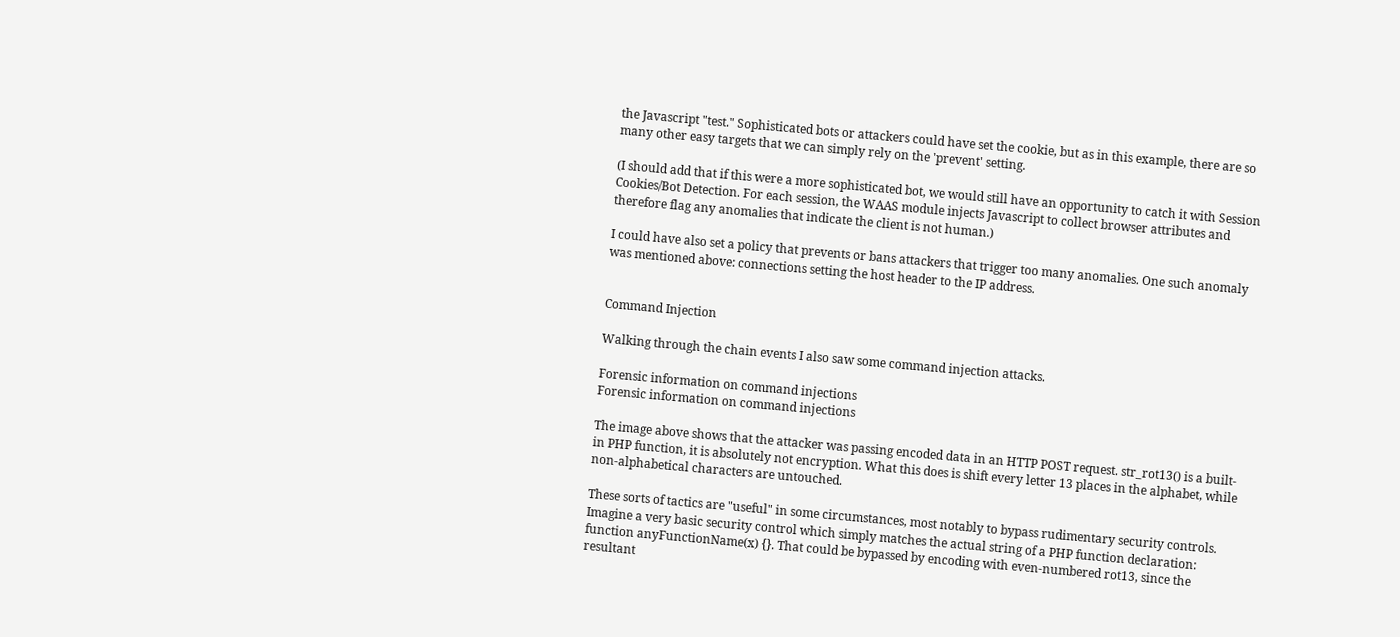the Javascript "test." Sophisticated bots or attackers could have set the cookie, but as in this example, there are so many other easy targets that we can simply rely on the 'prevent' setting.

(I should add that if this were a more sophisticated bot, we would still have an opportunity to catch it with Session Cookies/Bot Detection. For each session, the WAAS module injects Javascript to collect browser attributes and therefore flag any anomalies that indicate the client is not human.)

I could have also set a policy that prevents or bans attackers that trigger too many anomalies. One such anomaly was mentioned above: connections setting the host header to the IP address.


Command Injection

Walking through the chain events I also saw some command injection attacks.

Forensic information on command injections
Forensic information on command injections

The image above shows that the attacker was passing encoded data in an HTTP POST request. str_rot13() is a built-in PHP function, it is absolutely not encryption. What this does is shift every letter 13 places in the alphabet, while non-alphabetical characters are untouched.

These sorts of tactics are "useful" in some circumstances, most notably to bypass rudimentary security controls. Imagine a very basic security control which simply matches the actual string of a PHP function declaration: function anyFunctionName(x) {}. That could be bypassed by encoding with even-numbered rot13, since the resultant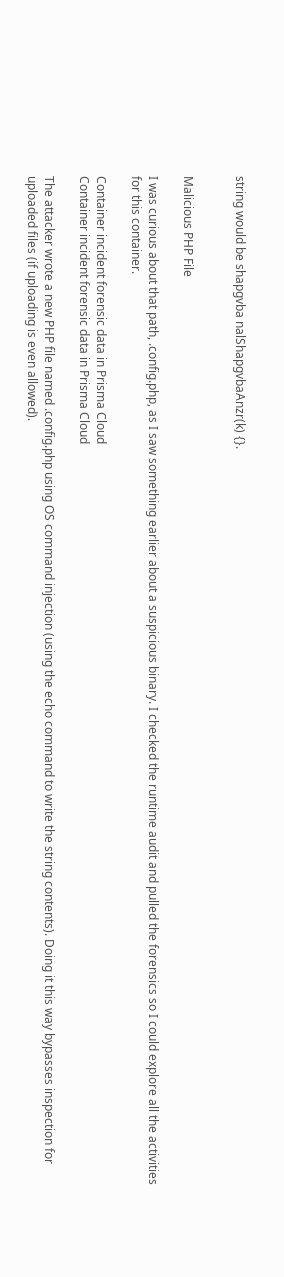string would be shapgvba nalShapgvbaAnzr(k) {}.


Malicious PHP File

I was curious about that path, .config.php, as I saw something earlier about a suspicious binary. I checked the runtime audit and pulled the forensics so I could explore all the activities for this container.

Container incident forensic data in Prisma Cloud
Container incident forensic data in Prisma Cloud

The attacker wrote a new PHP file named .config.php using OS command injection (using the echo command to write the string contents). Doing it this way bypasses inspection for uploaded files (if uploading is even allowed).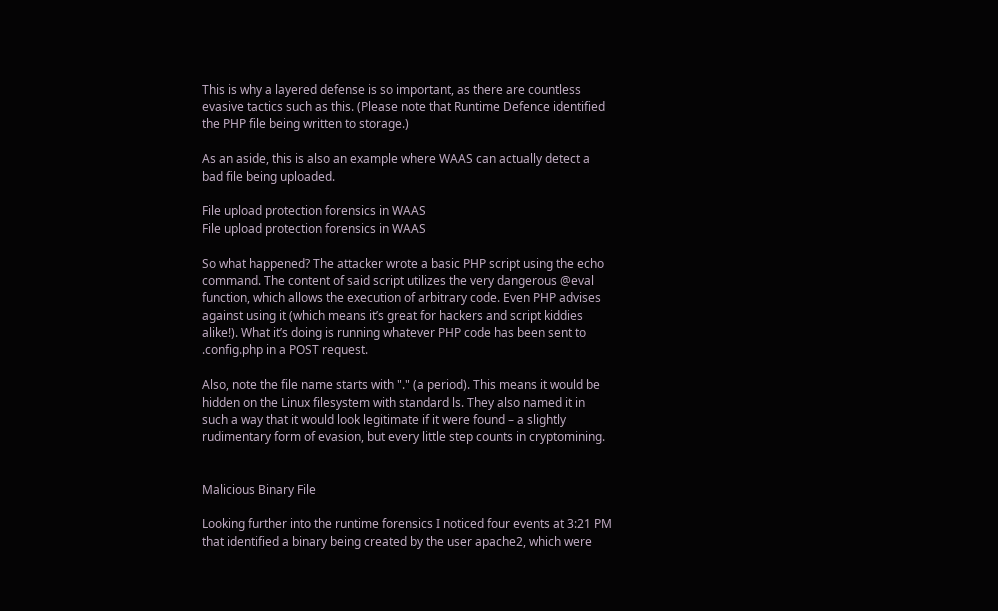This is why a layered defense is so important, as there are countless evasive tactics such as this. (Please note that Runtime Defence identified the PHP file being written to storage.)

As an aside, this is also an example where WAAS can actually detect a bad file being uploaded.

File upload protection forensics in WAAS
File upload protection forensics in WAAS

So what happened? The attacker wrote a basic PHP script using the echo command. The content of said script utilizes the very dangerous @eval function, which allows the execution of arbitrary code. Even PHP advises against using it (which means it’s great for hackers and script kiddies alike!). What it’s doing is running whatever PHP code has been sent to .config.php in a POST request.

Also, note the file name starts with "." (a period). This means it would be hidden on the Linux filesystem with standard ls. They also named it in such a way that it would look legitimate if it were found – a slightly rudimentary form of evasion, but every little step counts in cryptomining.


Malicious Binary File

Looking further into the runtime forensics I noticed four events at 3:21 PM that identified a binary being created by the user apache2, which were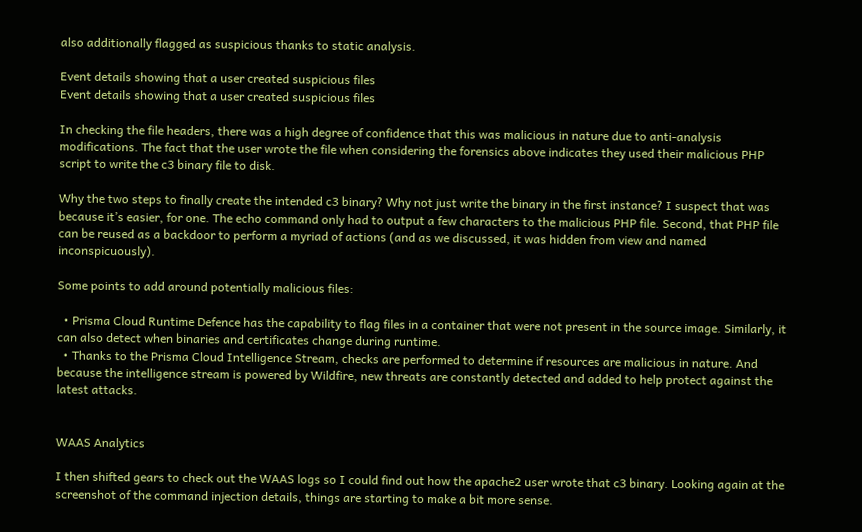also additionally flagged as suspicious thanks to static analysis.

Event details showing that a user created suspicious files
Event details showing that a user created suspicious files

In checking the file headers, there was a high degree of confidence that this was malicious in nature due to anti-analysis modifications. The fact that the user wrote the file when considering the forensics above indicates they used their malicious PHP script to write the c3 binary file to disk.

Why the two steps to finally create the intended c3 binary? Why not just write the binary in the first instance? I suspect that was because it’s easier, for one. The echo command only had to output a few characters to the malicious PHP file. Second, that PHP file can be reused as a backdoor to perform a myriad of actions (and as we discussed, it was hidden from view and named inconspicuously).

Some points to add around potentially malicious files:

  • Prisma Cloud Runtime Defence has the capability to flag files in a container that were not present in the source image. Similarly, it can also detect when binaries and certificates change during runtime.
  • Thanks to the Prisma Cloud Intelligence Stream, checks are performed to determine if resources are malicious in nature. And because the intelligence stream is powered by Wildfire, new threats are constantly detected and added to help protect against the latest attacks.


WAAS Analytics

I then shifted gears to check out the WAAS logs so I could find out how the apache2 user wrote that c3 binary. Looking again at the screenshot of the command injection details, things are starting to make a bit more sense.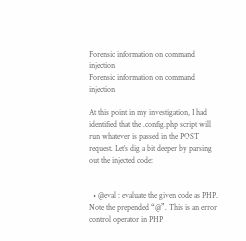Forensic information on command injection
Forensic information on command injection

At this point in my investigation, I had identified that the .config.php script will run whatever is passed in the POST request. Let’s dig a bit deeper by parsing out the injected code:


  • @eval : evaluate the given code as PHP. Note the prepended “@”. This is an error control operator in PHP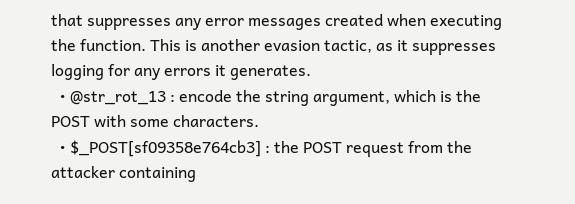that suppresses any error messages created when executing the function. This is another evasion tactic, as it suppresses logging for any errors it generates.
  • @str_rot_13 : encode the string argument, which is the POST with some characters.
  • $_POST[sf09358e764cb3] : the POST request from the attacker containing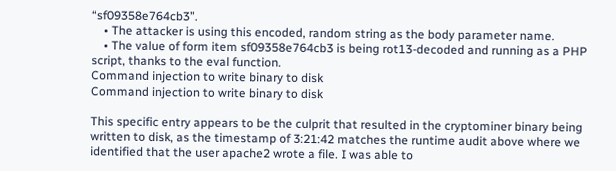“sf09358e764cb3”.
    • The attacker is using this encoded, random string as the body parameter name.
    • The value of form item sf09358e764cb3 is being rot13-decoded and running as a PHP script, thanks to the eval function.
Command injection to write binary to disk
Command injection to write binary to disk

This specific entry appears to be the culprit that resulted in the cryptominer binary being written to disk, as the timestamp of 3:21:42 matches the runtime audit above where we identified that the user apache2 wrote a file. I was able to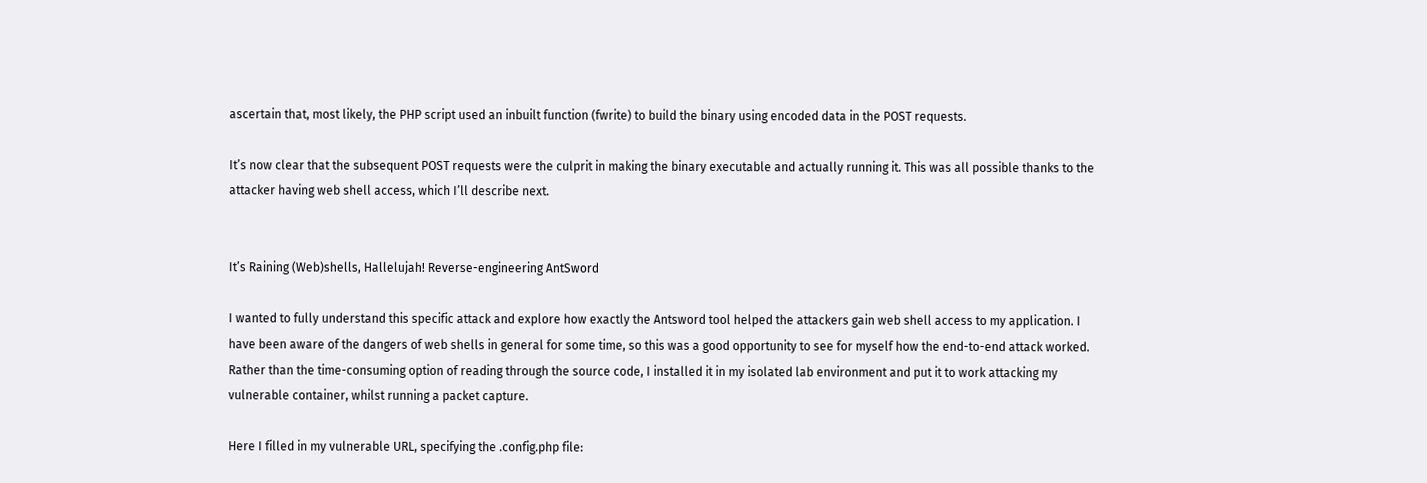ascertain that, most likely, the PHP script used an inbuilt function (fwrite) to build the binary using encoded data in the POST requests.

It’s now clear that the subsequent POST requests were the culprit in making the binary executable and actually running it. This was all possible thanks to the attacker having web shell access, which I’ll describe next.


It’s Raining (Web)shells, Hallelujah! Reverse-engineering AntSword

I wanted to fully understand this specific attack and explore how exactly the Antsword tool helped the attackers gain web shell access to my application. I have been aware of the dangers of web shells in general for some time, so this was a good opportunity to see for myself how the end-to-end attack worked. Rather than the time-consuming option of reading through the source code, I installed it in my isolated lab environment and put it to work attacking my vulnerable container, whilst running a packet capture.

Here I filled in my vulnerable URL, specifying the .config.php file: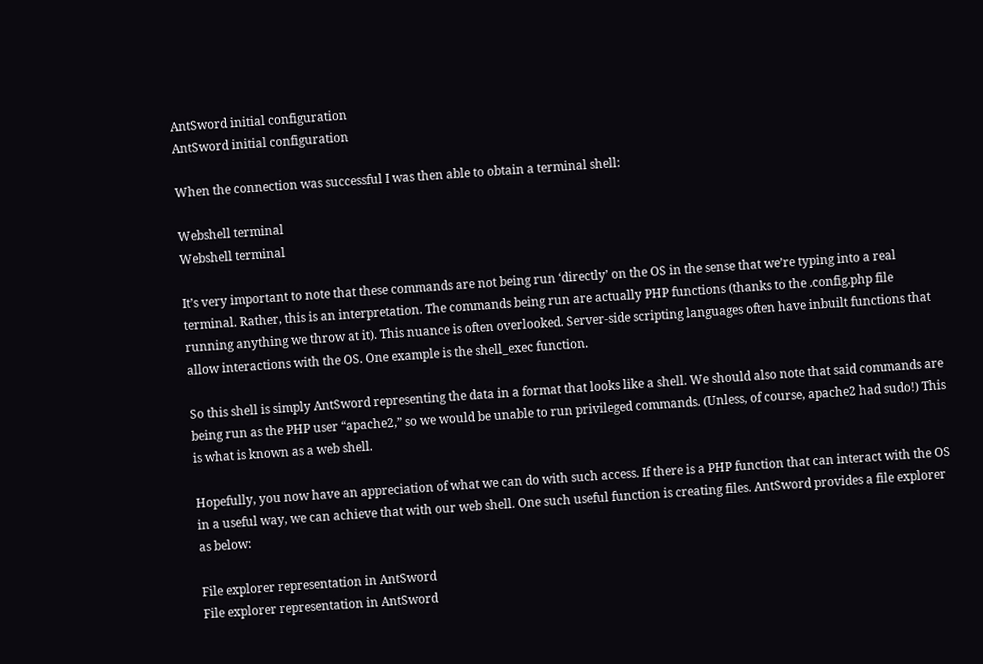AntSword initial configuration
AntSword initial configuration

When the connection was successful I was then able to obtain a terminal shell:

Webshell terminal
Webshell terminal

It’s very important to note that these commands are not being run ‘directly’ on the OS in the sense that we’re typing into a real terminal. Rather, this is an interpretation. The commands being run are actually PHP functions (thanks to the .config.php file running anything we throw at it). This nuance is often overlooked. Server-side scripting languages often have inbuilt functions that allow interactions with the OS. One example is the shell_exec function.

So this shell is simply AntSword representing the data in a format that looks like a shell. We should also note that said commands are being run as the PHP user “apache2,” so we would be unable to run privileged commands. (Unless, of course, apache2 had sudo!) This is what is known as a web shell.

Hopefully, you now have an appreciation of what we can do with such access. If there is a PHP function that can interact with the OS in a useful way, we can achieve that with our web shell. One such useful function is creating files. AntSword provides a file explorer as below:

File explorer representation in AntSword
File explorer representation in AntSword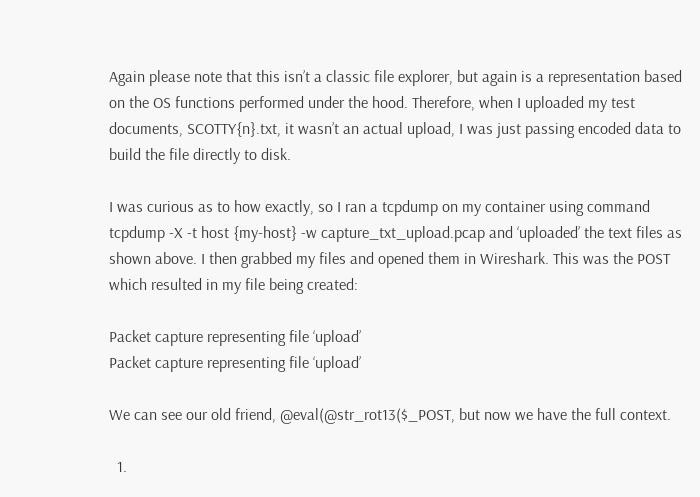Again please note that this isn’t a classic file explorer, but again is a representation based on the OS functions performed under the hood. Therefore, when I uploaded my test documents, SCOTTY{n}.txt, it wasn’t an actual upload, I was just passing encoded data to build the file directly to disk.

I was curious as to how exactly, so I ran a tcpdump on my container using command tcpdump -X -t host {my-host} -w capture_txt_upload.pcap and ‘uploaded’ the text files as shown above. I then grabbed my files and opened them in Wireshark. This was the POST which resulted in my file being created:

Packet capture representing file ‘upload’
Packet capture representing file ‘upload’

We can see our old friend, @eval(@str_rot13($_POST, but now we have the full context.

  1.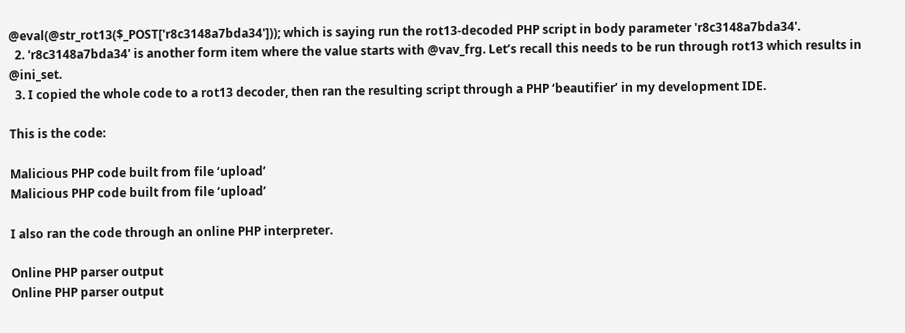@eval(@str_rot13($_POST['r8c3148a7bda34'])); which is saying run the rot13-decoded PHP script in body parameter 'r8c3148a7bda34'.
  2. 'r8c3148a7bda34' is another form item where the value starts with @vav_frg. Let’s recall this needs to be run through rot13 which results in @ini_set.
  3. I copied the whole code to a rot13 decoder, then ran the resulting script through a PHP ‘beautifier’ in my development IDE.

This is the code:

Malicious PHP code built from file ‘upload’
Malicious PHP code built from file ‘upload’

I also ran the code through an online PHP interpreter.

Online PHP parser output
Online PHP parser output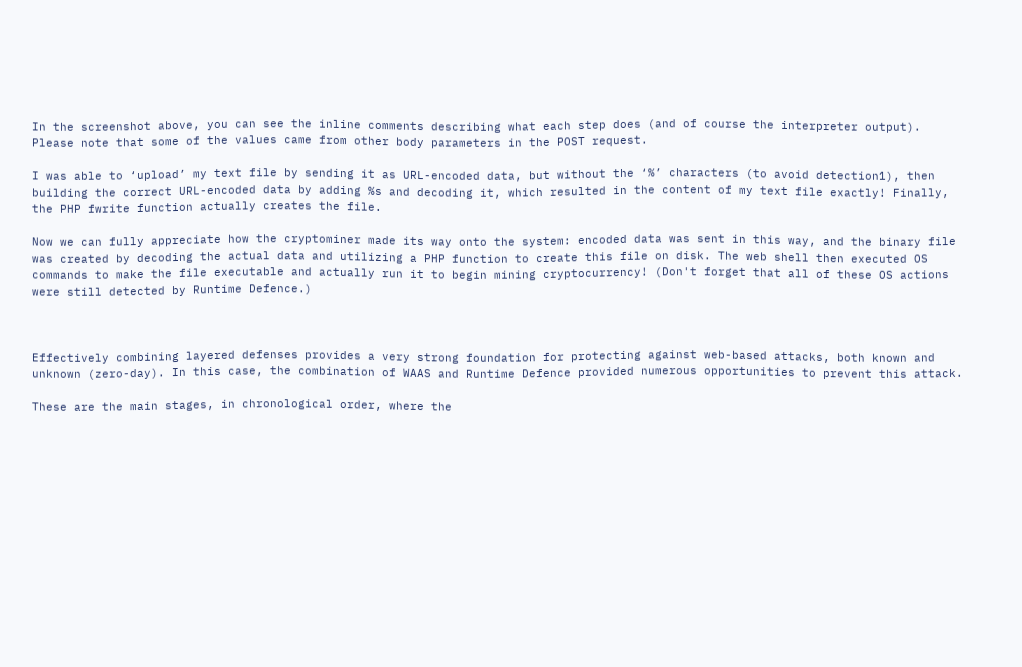In the screenshot above, you can see the inline comments describing what each step does (and of course the interpreter output). Please note that some of the values came from other body parameters in the POST request.

I was able to ‘upload’ my text file by sending it as URL-encoded data, but without the ‘%’ characters (to avoid detection1), then building the correct URL-encoded data by adding %s and decoding it, which resulted in the content of my text file exactly! Finally, the PHP fwrite function actually creates the file.

Now we can fully appreciate how the cryptominer made its way onto the system: encoded data was sent in this way, and the binary file was created by decoding the actual data and utilizing a PHP function to create this file on disk. The web shell then executed OS commands to make the file executable and actually run it to begin mining cryptocurrency! (Don't forget that all of these OS actions were still detected by Runtime Defence.)



Effectively combining layered defenses provides a very strong foundation for protecting against web-based attacks, both known and unknown (zero-day). In this case, the combination of WAAS and Runtime Defence provided numerous opportunities to prevent this attack.

These are the main stages, in chronological order, where the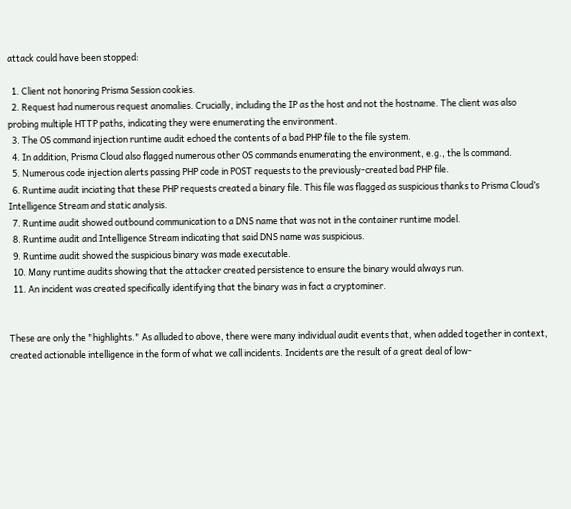attack could have been stopped:

  1. Client not honoring Prisma Session cookies.
  2. Request had numerous request anomalies. Crucially, including the IP as the host and not the hostname. The client was also probing multiple HTTP paths, indicating they were enumerating the environment.
  3. The OS command injection runtime audit echoed the contents of a bad PHP file to the file system.
  4. In addition, Prisma Cloud also flagged numerous other OS commands enumerating the environment, e.g., the ls command.
  5. Numerous code injection alerts passing PHP code in POST requests to the previously-created bad PHP file.
  6. Runtime audit inciating that these PHP requests created a binary file. This file was flagged as suspicious thanks to Prisma Cloud’s Intelligence Stream and static analysis.
  7. Runtime audit showed outbound communication to a DNS name that was not in the container runtime model.
  8. Runtime audit and Intelligence Stream indicating that said DNS name was suspicious.
  9. Runtime audit showed the suspicious binary was made executable.
  10. Many runtime audits showing that the attacker created persistence to ensure the binary would always run.
  11. An incident was created specifically identifying that the binary was in fact a cryptominer.


These are only the "highlights." As alluded to above, there were many individual audit events that, when added together in context, created actionable intelligence in the form of what we call incidents. Incidents are the result of a great deal of low-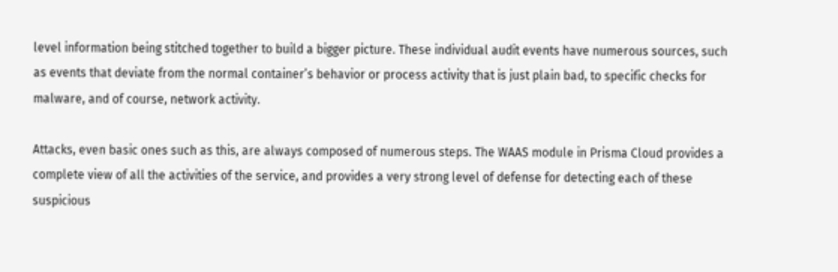level information being stitched together to build a bigger picture. These individual audit events have numerous sources, such as events that deviate from the normal container’s behavior or process activity that is just plain bad, to specific checks for malware, and of course, network activity.

Attacks, even basic ones such as this, are always composed of numerous steps. The WAAS module in Prisma Cloud provides a complete view of all the activities of the service, and provides a very strong level of defense for detecting each of these suspicious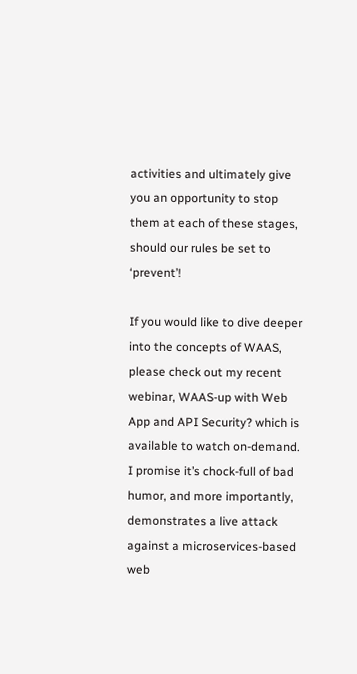activities and ultimately give you an opportunity to stop them at each of these stages, should our rules be set to ‘prevent’!

If you would like to dive deeper into the concepts of WAAS, please check out my recent webinar, WAAS-up with Web App and API Security? which is available to watch on-demand. I promise it’s chock-full of bad humor, and more importantly, demonstrates a live attack against a microservices-based web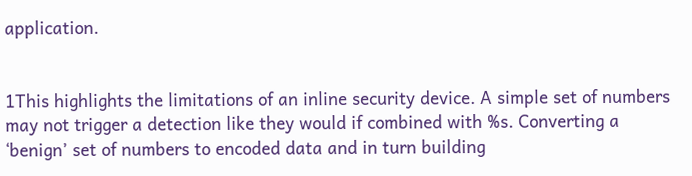application.


1This highlights the limitations of an inline security device. A simple set of numbers may not trigger a detection like they would if combined with %s. Converting a ‘benign’ set of numbers to encoded data and in turn building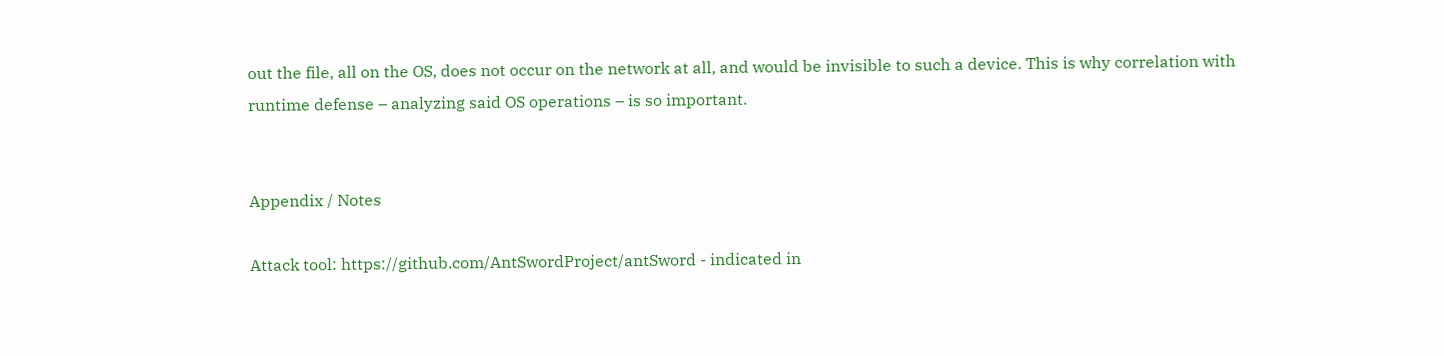out the file, all on the OS, does not occur on the network at all, and would be invisible to such a device. This is why correlation with runtime defense – analyzing said OS operations – is so important.


Appendix / Notes

Attack tool: https://github.com/AntSwordProject/antSword - indicated in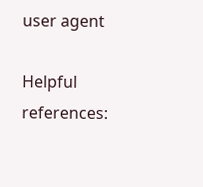user agent

Helpful references: